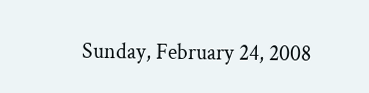Sunday, February 24, 2008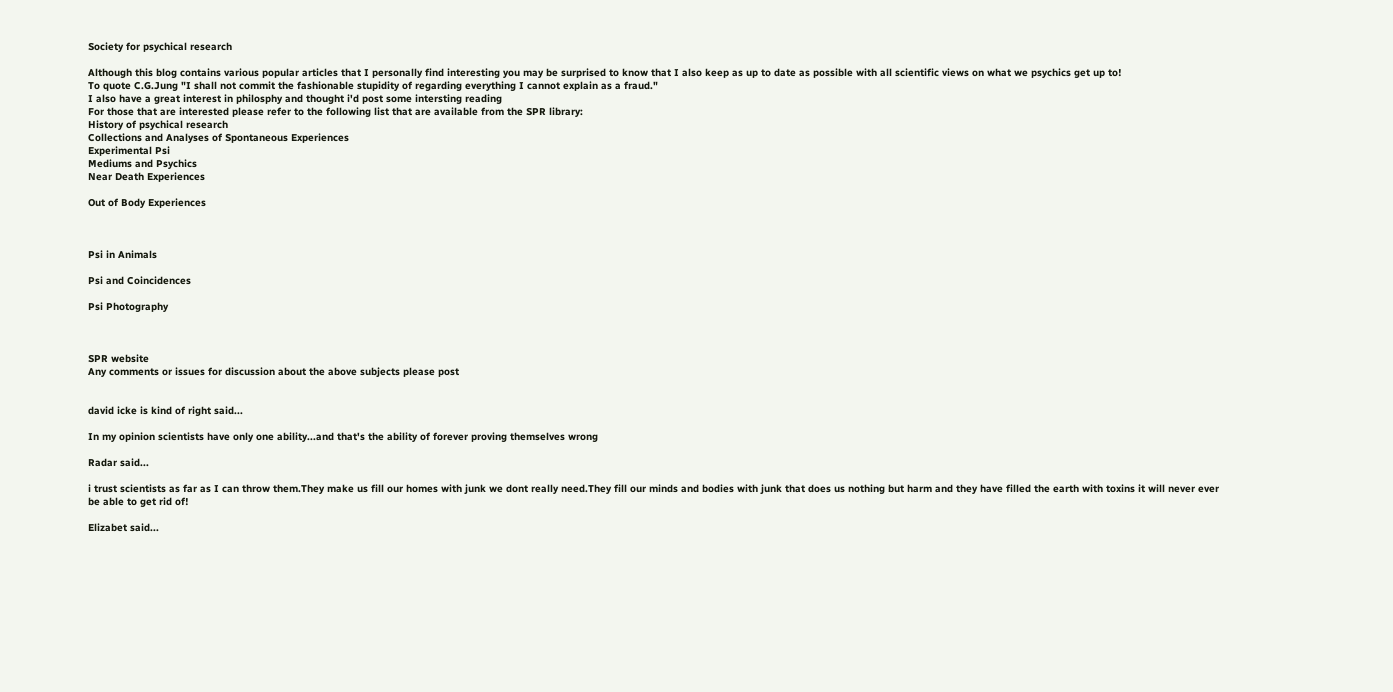Society for psychical research

Although this blog contains various popular articles that I personally find interesting you may be surprised to know that I also keep as up to date as possible with all scientific views on what we psychics get up to!
To quote C.G.Jung "I shall not commit the fashionable stupidity of regarding everything I cannot explain as a fraud."
I also have a great interest in philosphy and thought i'd post some intersting reading
For those that are interested please refer to the following list that are available from the SPR library:
History of psychical research
Collections and Analyses of Spontaneous Experiences
Experimental Psi
Mediums and Psychics
Near Death Experiences

Out of Body Experiences



Psi in Animals

Psi and Coincidences

Psi Photography



SPR website
Any comments or issues for discussion about the above subjects please post


david icke is kind of right said...

In my opinion scientists have only one ability...and that's the ability of forever proving themselves wrong

Radar said...

i trust scientists as far as I can throw them.They make us fill our homes with junk we dont really need.They fill our minds and bodies with junk that does us nothing but harm and they have filled the earth with toxins it will never ever be able to get rid of!

Elizabet said...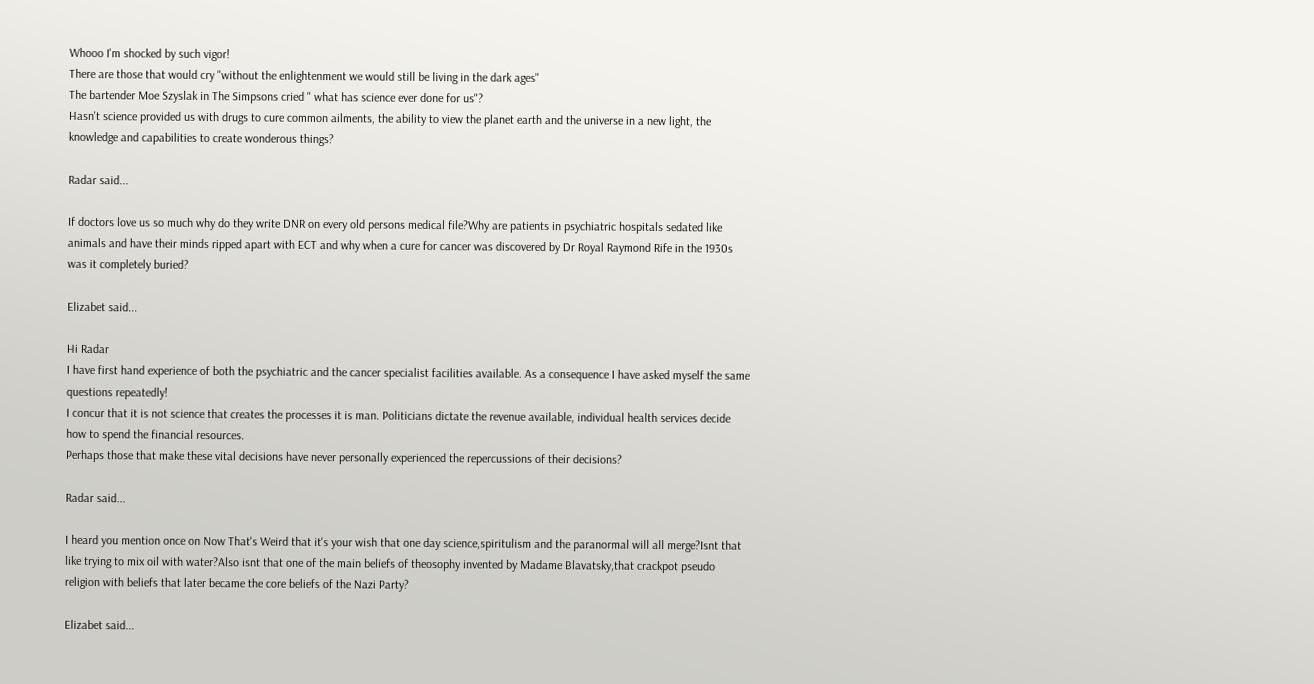Whooo I'm shocked by such vigor!
There are those that would cry "without the enlightenment we would still be living in the dark ages"
The bartender Moe Szyslak in The Simpsons cried " what has science ever done for us"?
Hasn't science provided us with drugs to cure common ailments, the ability to view the planet earth and the universe in a new light, the knowledge and capabilities to create wonderous things?

Radar said...

If doctors love us so much why do they write DNR on every old persons medical file?Why are patients in psychiatric hospitals sedated like animals and have their minds ripped apart with ECT and why when a cure for cancer was discovered by Dr Royal Raymond Rife in the 1930s was it completely buried?

Elizabet said...

Hi Radar
I have first hand experience of both the psychiatric and the cancer specialist facilities available. As a consequence I have asked myself the same questions repeatedly!
I concur that it is not science that creates the processes it is man. Politicians dictate the revenue available, individual health services decide how to spend the financial resources.
Perhaps those that make these vital decisions have never personally experienced the repercussions of their decisions?

Radar said...

I heard you mention once on Now That's Weird that it's your wish that one day science,spiritulism and the paranormal will all merge?Isnt that like trying to mix oil with water?Also isnt that one of the main beliefs of theosophy invented by Madame Blavatsky,that crackpot pseudo religion with beliefs that later became the core beliefs of the Nazi Party?

Elizabet said...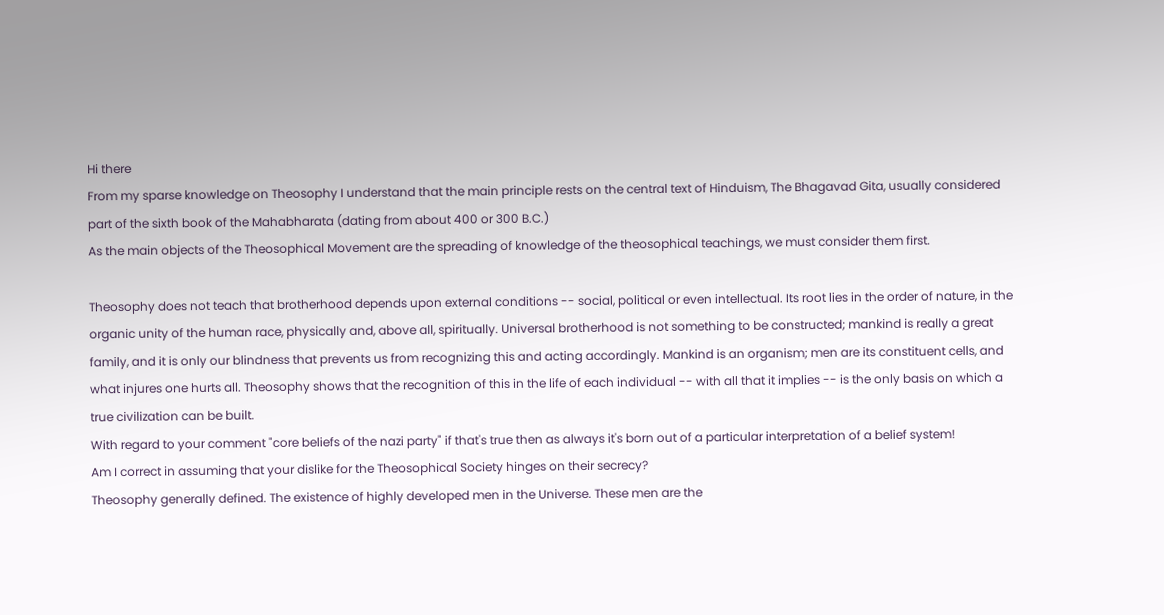Hi there
From my sparse knowledge on Theosophy I understand that the main principle rests on the central text of Hinduism, The Bhagavad Gita, usually considered part of the sixth book of the Mahabharata (dating from about 400 or 300 B.C.)
As the main objects of the Theosophical Movement are the spreading of knowledge of the theosophical teachings, we must consider them first.

Theosophy does not teach that brotherhood depends upon external conditions -- social, political or even intellectual. Its root lies in the order of nature, in the organic unity of the human race, physically and, above all, spiritually. Universal brotherhood is not something to be constructed; mankind is really a great family, and it is only our blindness that prevents us from recognizing this and acting accordingly. Mankind is an organism; men are its constituent cells, and what injures one hurts all. Theosophy shows that the recognition of this in the life of each individual -- with all that it implies -- is the only basis on which a true civilization can be built.
With regard to your comment "core beliefs of the nazi party" if that's true then as always it's born out of a particular interpretation of a belief system!
Am I correct in assuming that your dislike for the Theosophical Society hinges on their secrecy?
Theosophy generally defined. The existence of highly developed men in the Universe. These men are the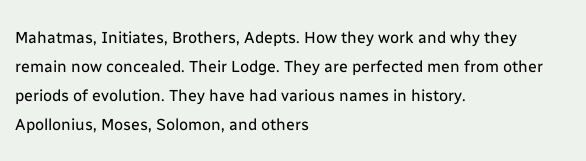Mahatmas, Initiates, Brothers, Adepts. How they work and why they remain now concealed. Their Lodge. They are perfected men from other periods of evolution. They have had various names in history. Apollonius, Moses, Solomon, and others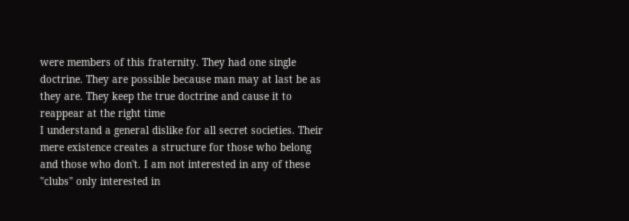were members of this fraternity. They had one single doctrine. They are possible because man may at last be as they are. They keep the true doctrine and cause it to reappear at the right time
I understand a general dislike for all secret societies. Their mere existence creates a structure for those who belong and those who don't. I am not interested in any of these "clubs" only interested in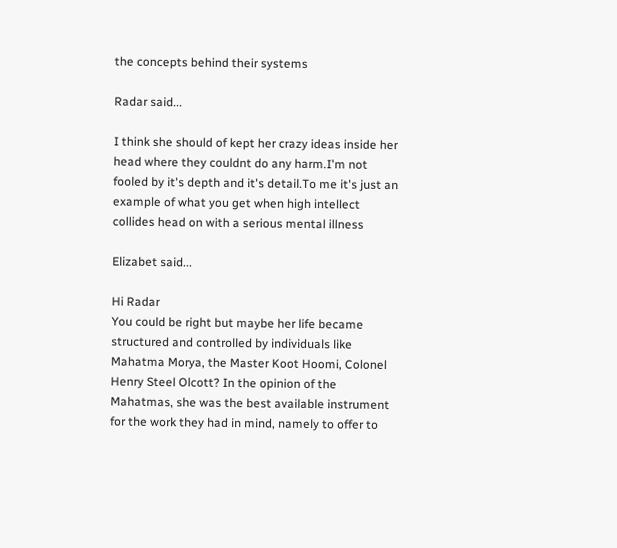the concepts behind their systems

Radar said...

I think she should of kept her crazy ideas inside her head where they couldnt do any harm.I'm not fooled by it's depth and it's detail.To me it's just an example of what you get when high intellect collides head on with a serious mental illness

Elizabet said...

Hi Radar
You could be right but maybe her life became structured and controlled by individuals like Mahatma Morya, the Master Koot Hoomi, Colonel Henry Steel Olcott? In the opinion of the Mahatmas, she was the best available instrument for the work they had in mind, namely to offer to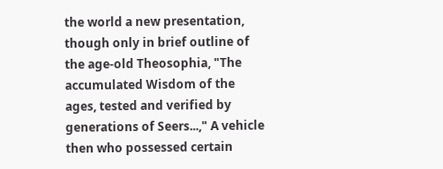the world a new presentation, though only in brief outline of the age-old Theosophia, "The accumulated Wisdom of the ages, tested and verified by generations of Seers...," A vehicle then who possessed certain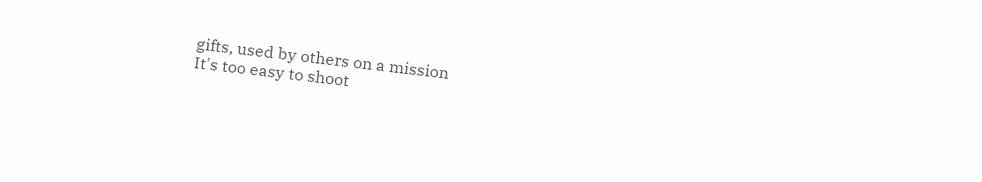gifts, used by others on a mission
It's too easy to shoot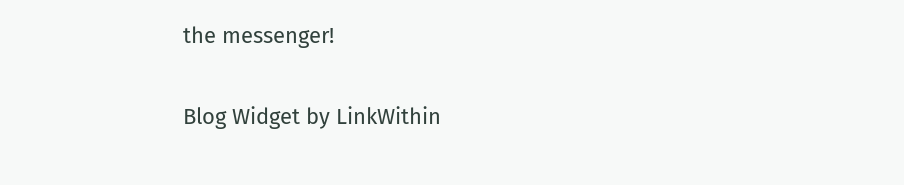the messenger!

Blog Widget by LinkWithin